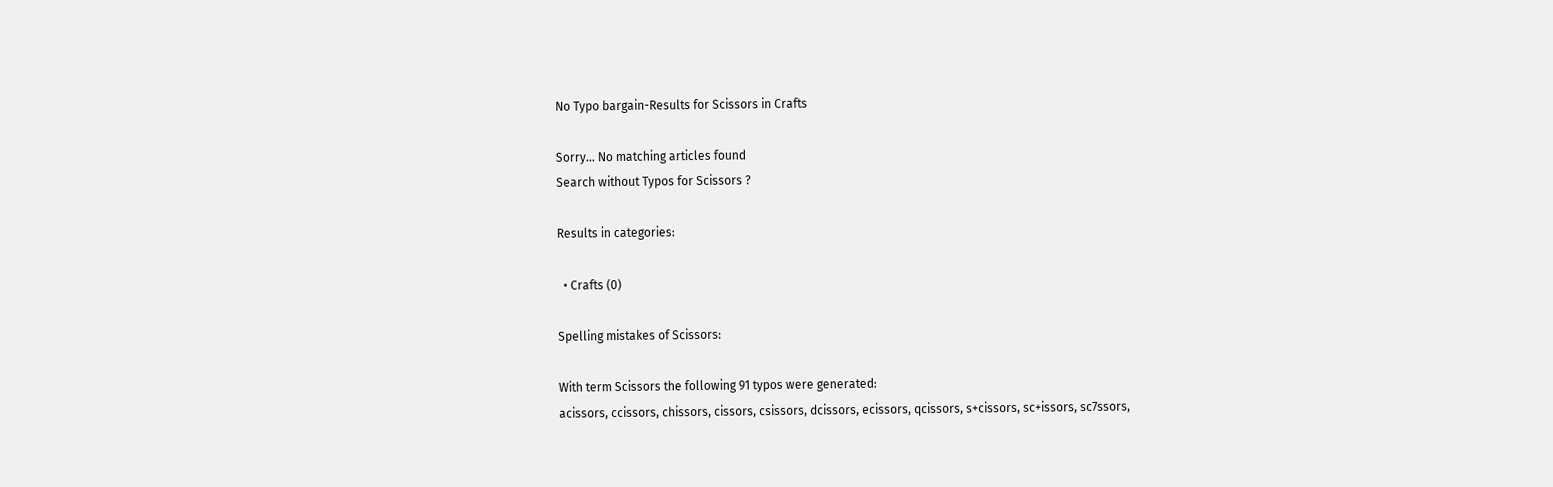No Typo bargain-Results for Scissors in Crafts

Sorry... No matching articles found
Search without Typos for Scissors ?

Results in categories:

  • Crafts (0)

Spelling mistakes of Scissors:

With term Scissors the following 91 typos were generated:
acissors, ccissors, chissors, cissors, csissors, dcissors, ecissors, qcissors, s+cissors, sc+issors, sc7ssors,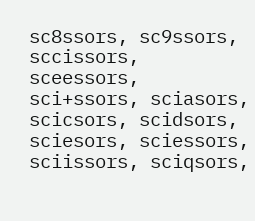sc8ssors, sc9ssors, sccissors, sceessors, sci+ssors, sciasors, scicsors, scidsors, sciesors, sciessors, sciissors, sciqsors,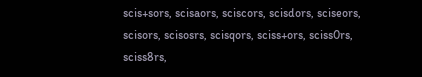scis+sors, scisaors, sciscors, scisdors, sciseors, scisors, scisosrs, scisqors, sciss+ors, sciss0rs, sciss8rs,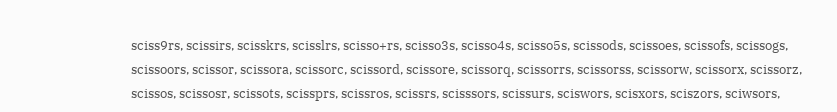sciss9rs, scissirs, scisskrs, scisslrs, scisso+rs, scisso3s, scisso4s, scisso5s, scissods, scissoes, scissofs, scissogs, scissoors, scissor, scissora, scissorc, scissord, scissore, scissorq, scissorrs, scissorss, scissorw, scissorx, scissorz, scissos, scissosr, scissots, scissprs, scissros, scissrs, scisssors, scissurs, sciswors, scisxors, sciszors, sciwsors,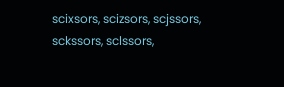scixsors, scizsors, scjssors, sckssors, sclssors,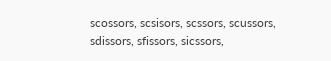scossors, scsisors, scssors, scussors, sdissors, sfissors, sicssors,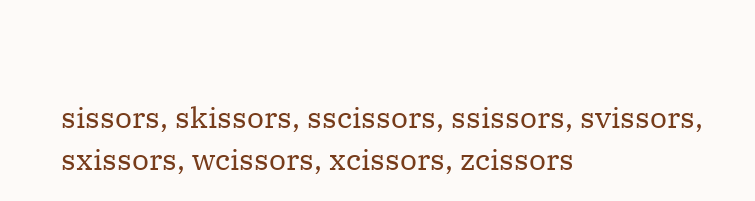sissors, skissors, sscissors, ssissors, svissors, sxissors, wcissors, xcissors, zcissors